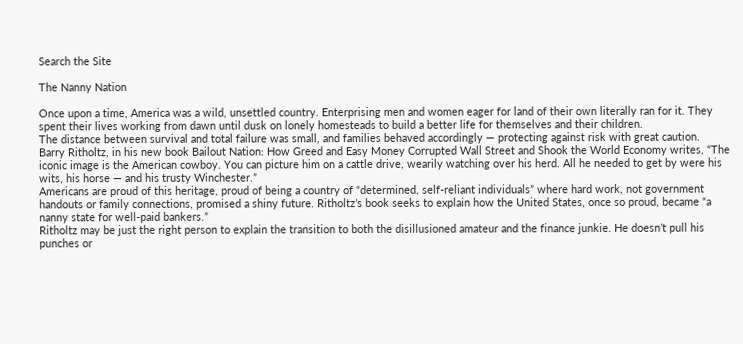Search the Site

The Nanny Nation

Once upon a time, America was a wild, unsettled country. Enterprising men and women eager for land of their own literally ran for it. They spent their lives working from dawn until dusk on lonely homesteads to build a better life for themselves and their children.
The distance between survival and total failure was small, and families behaved accordingly — protecting against risk with great caution.
Barry Ritholtz, in his new book Bailout Nation: How Greed and Easy Money Corrupted Wall Street and Shook the World Economy writes, “The iconic image is the American cowboy. You can picture him on a cattle drive, wearily watching over his herd. All he needed to get by were his wits, his horse — and his trusty Winchester.”
Americans are proud of this heritage, proud of being a country of “determined, self-reliant individuals” where hard work, not government handouts or family connections, promised a shiny future. Ritholtz’s book seeks to explain how the United States, once so proud, became “a nanny state for well-paid bankers.”
Ritholtz may be just the right person to explain the transition to both the disillusioned amateur and the finance junkie. He doesn’t pull his punches or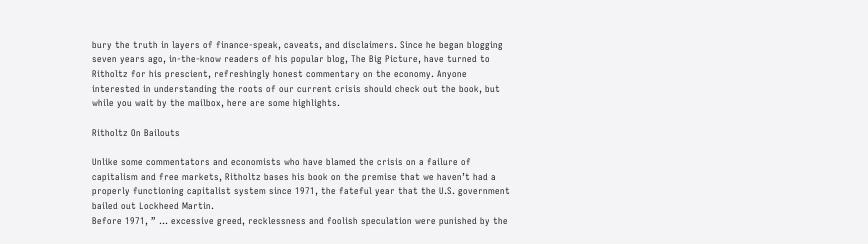bury the truth in layers of finance-speak, caveats, and disclaimers. Since he began blogging seven years ago, in-the-know readers of his popular blog, The Big Picture, have turned to Ritholtz for his prescient, refreshingly honest commentary on the economy. Anyone interested in understanding the roots of our current crisis should check out the book, but while you wait by the mailbox, here are some highlights.

Ritholtz On Bailouts

Unlike some commentators and economists who have blamed the crisis on a failure of capitalism and free markets, Ritholtz bases his book on the premise that we haven’t had a properly functioning capitalist system since 1971, the fateful year that the U.S. government bailed out Lockheed Martin.
Before 1971, ” … excessive greed, recklessness and foolish speculation were punished by the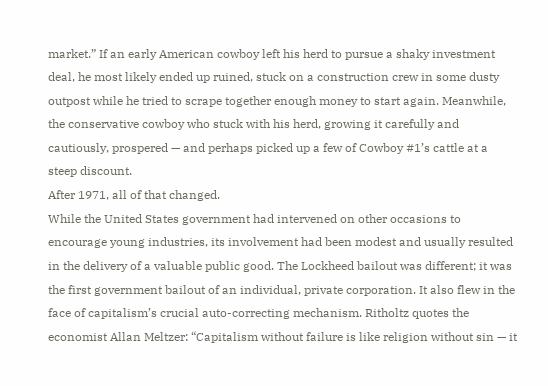market.” If an early American cowboy left his herd to pursue a shaky investment deal, he most likely ended up ruined, stuck on a construction crew in some dusty outpost while he tried to scrape together enough money to start again. Meanwhile, the conservative cowboy who stuck with his herd, growing it carefully and cautiously, prospered — and perhaps picked up a few of Cowboy #1’s cattle at a steep discount.
After 1971, all of that changed.
While the United States government had intervened on other occasions to encourage young industries, its involvement had been modest and usually resulted in the delivery of a valuable public good. The Lockheed bailout was different; it was the first government bailout of an individual, private corporation. It also flew in the face of capitalism’s crucial auto-correcting mechanism. Ritholtz quotes the economist Allan Meltzer: “Capitalism without failure is like religion without sin — it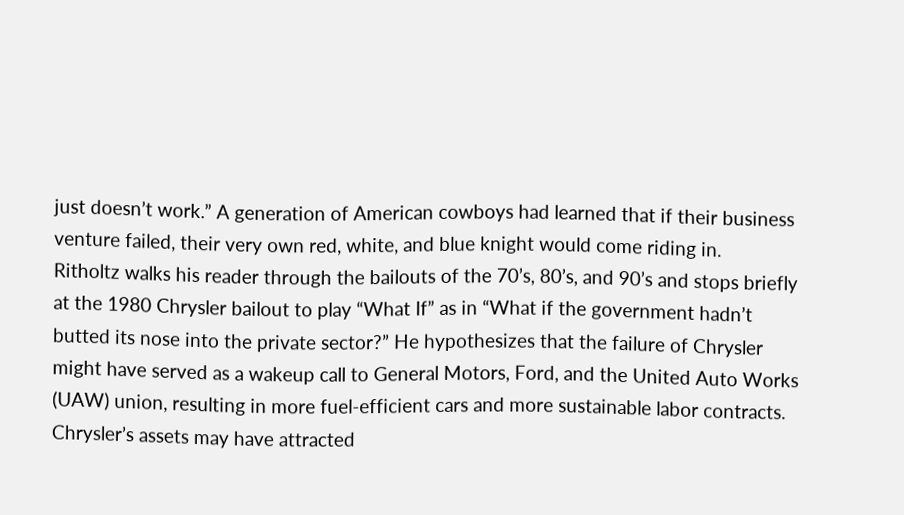just doesn’t work.” A generation of American cowboys had learned that if their business venture failed, their very own red, white, and blue knight would come riding in.
Ritholtz walks his reader through the bailouts of the 70’s, 80’s, and 90’s and stops briefly at the 1980 Chrysler bailout to play “What If” as in “What if the government hadn’t butted its nose into the private sector?” He hypothesizes that the failure of Chrysler might have served as a wakeup call to General Motors, Ford, and the United Auto Works (UAW) union, resulting in more fuel-efficient cars and more sustainable labor contracts. Chrysler’s assets may have attracted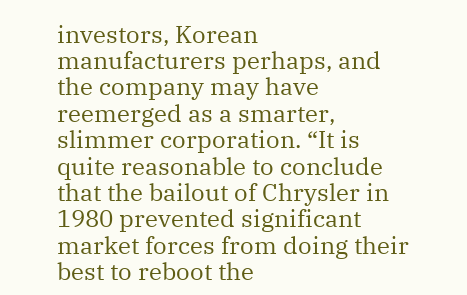investors, Korean manufacturers perhaps, and the company may have reemerged as a smarter, slimmer corporation. “It is quite reasonable to conclude that the bailout of Chrysler in 1980 prevented significant market forces from doing their best to reboot the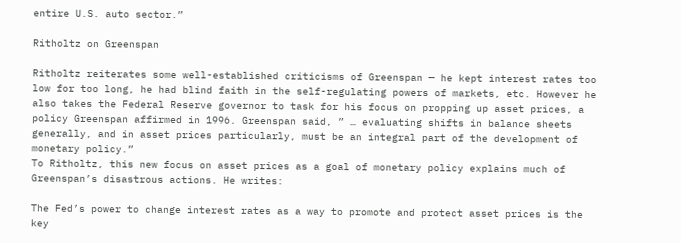entire U.S. auto sector.”

Ritholtz on Greenspan

Ritholtz reiterates some well-established criticisms of Greenspan — he kept interest rates too low for too long, he had blind faith in the self-regulating powers of markets, etc. However he also takes the Federal Reserve governor to task for his focus on propping up asset prices, a policy Greenspan affirmed in 1996. Greenspan said, ” … evaluating shifts in balance sheets generally, and in asset prices particularly, must be an integral part of the development of monetary policy.”
To Ritholtz, this new focus on asset prices as a goal of monetary policy explains much of Greenspan’s disastrous actions. He writes:

The Fed’s power to change interest rates as a way to promote and protect asset prices is the key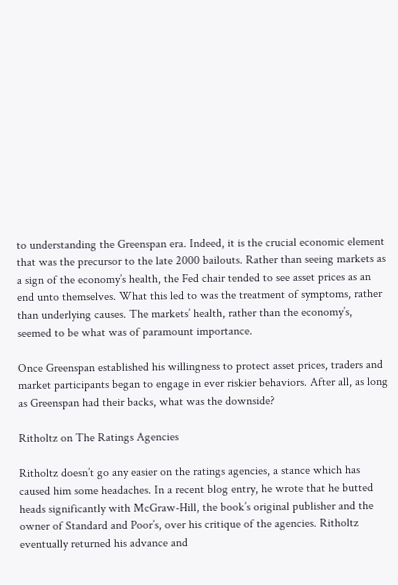to understanding the Greenspan era. Indeed, it is the crucial economic element that was the precursor to the late 2000 bailouts. Rather than seeing markets as a sign of the economy’s health, the Fed chair tended to see asset prices as an end unto themselves. What this led to was the treatment of symptoms, rather than underlying causes. The markets’ health, rather than the economy’s, seemed to be what was of paramount importance.

Once Greenspan established his willingness to protect asset prices, traders and market participants began to engage in ever riskier behaviors. After all, as long as Greenspan had their backs, what was the downside?

Ritholtz on The Ratings Agencies

Ritholtz doesn’t go any easier on the ratings agencies, a stance which has caused him some headaches. In a recent blog entry, he wrote that he butted heads significantly with McGraw-Hill, the book’s original publisher and the owner of Standard and Poor’s, over his critique of the agencies. Ritholtz eventually returned his advance and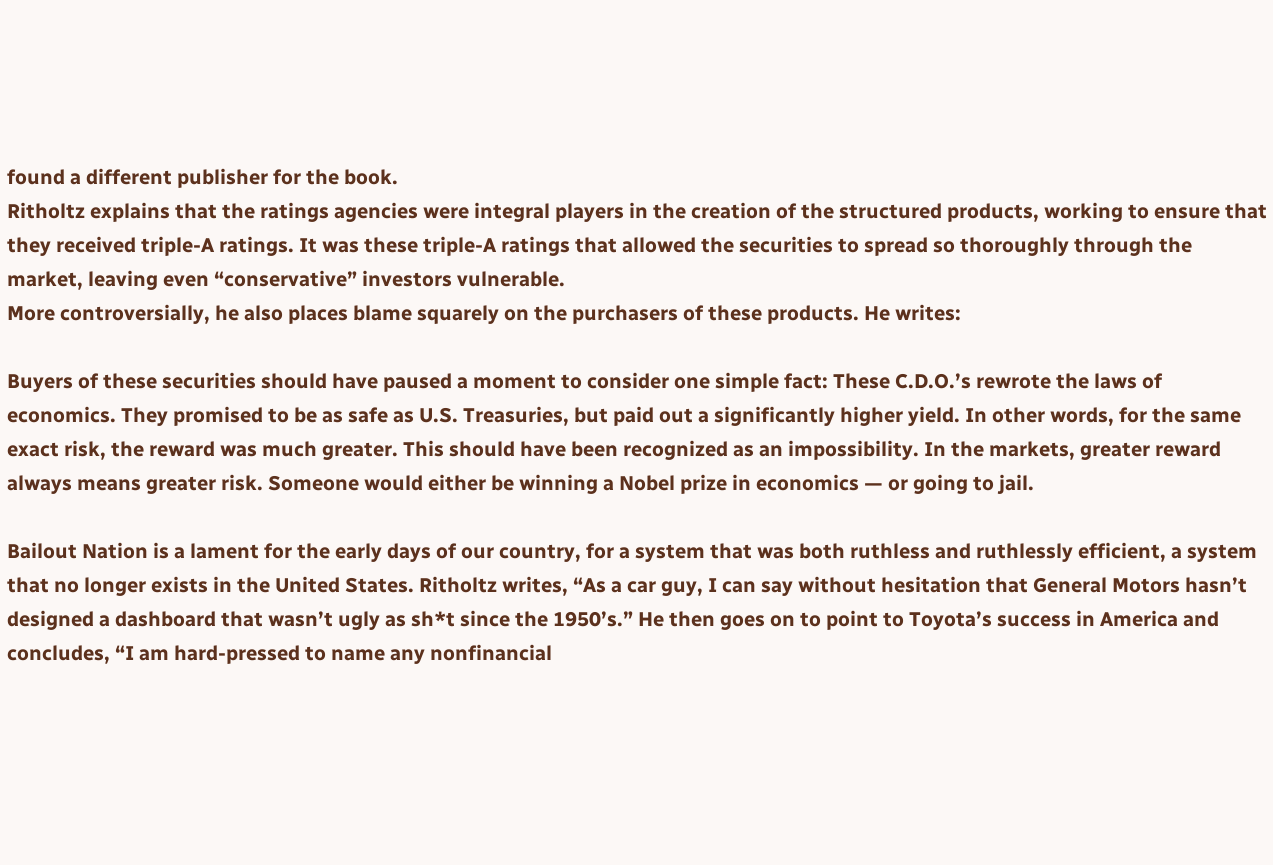found a different publisher for the book.
Ritholtz explains that the ratings agencies were integral players in the creation of the structured products, working to ensure that they received triple-A ratings. It was these triple-A ratings that allowed the securities to spread so thoroughly through the market, leaving even “conservative” investors vulnerable.
More controversially, he also places blame squarely on the purchasers of these products. He writes:

Buyers of these securities should have paused a moment to consider one simple fact: These C.D.O.’s rewrote the laws of economics. They promised to be as safe as U.S. Treasuries, but paid out a significantly higher yield. In other words, for the same exact risk, the reward was much greater. This should have been recognized as an impossibility. In the markets, greater reward always means greater risk. Someone would either be winning a Nobel prize in economics — or going to jail.

Bailout Nation is a lament for the early days of our country, for a system that was both ruthless and ruthlessly efficient, a system that no longer exists in the United States. Ritholtz writes, “As a car guy, I can say without hesitation that General Motors hasn’t designed a dashboard that wasn’t ugly as sh*t since the 1950’s.” He then goes on to point to Toyota’s success in America and concludes, “I am hard-pressed to name any nonfinancial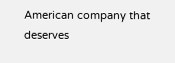American company that deserves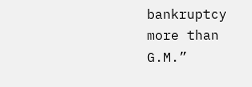bankruptcy more than G.M.”